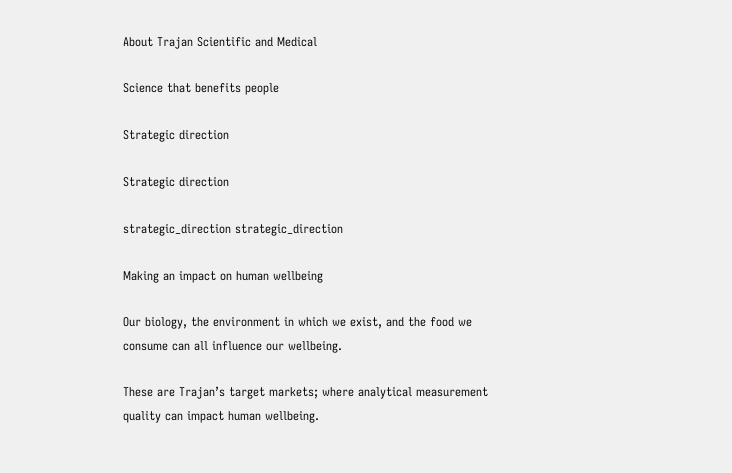About Trajan Scientific and Medical

Science that benefits people

Strategic direction

Strategic direction

strategic_direction strategic_direction

Making an impact on human wellbeing

Our biology, the environment in which we exist, and the food we consume can all influence our wellbeing.

These are Trajan’s target markets; where analytical measurement quality can impact human wellbeing.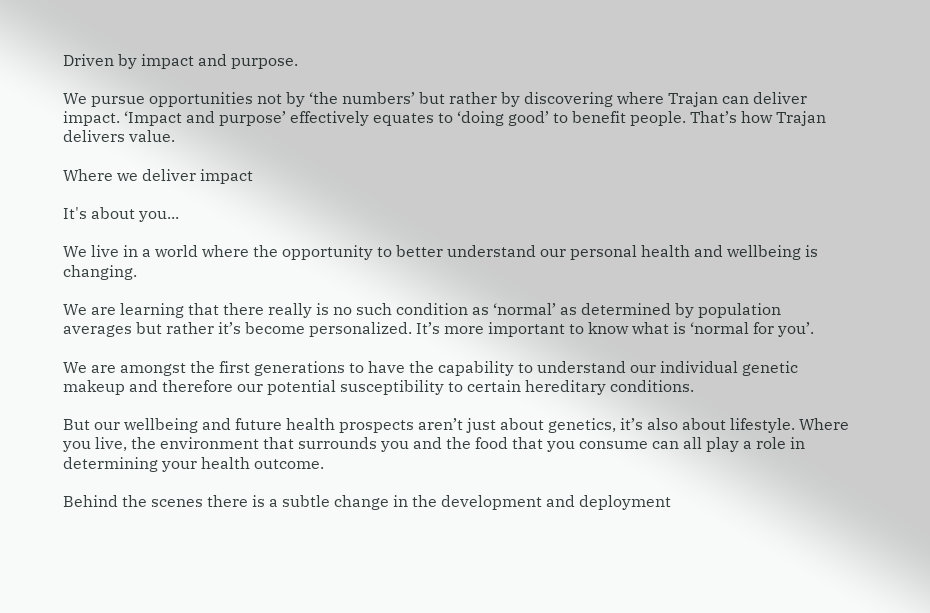Driven by impact and purpose.

We pursue opportunities not by ‘the numbers’ but rather by discovering where Trajan can deliver impact. ‘Impact and purpose’ effectively equates to ‘doing good’ to benefit people. That’s how Trajan delivers value.

Where we deliver impact

It's about you...

We live in a world where the opportunity to better understand our personal health and wellbeing is changing.

We are learning that there really is no such condition as ‘normal’ as determined by population averages but rather it’s become personalized. It’s more important to know what is ‘normal for you’.

We are amongst the first generations to have the capability to understand our individual genetic makeup and therefore our potential susceptibility to certain hereditary conditions.

But our wellbeing and future health prospects aren’t just about genetics, it’s also about lifestyle. Where you live, the environment that surrounds you and the food that you consume can all play a role in determining your health outcome.

Behind the scenes there is a subtle change in the development and deployment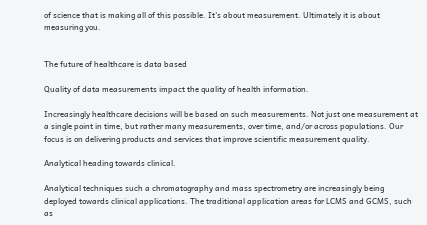of science that is making all of this possible. It’s about measurement. Ultimately it is about measuring you.


The future of healthcare is data based

Quality of data measurements impact the quality of health information.

Increasingly healthcare decisions will be based on such measurements. Not just one measurement at a single point in time, but rather many measurements, over time, and/or across populations. Our focus is on delivering products and services that improve scientific measurement quality.

Analytical heading towards clinical.

Analytical techniques such a chromatography and mass spectrometry are increasingly being deployed towards clinical applications. The traditional application areas for LCMS and GCMS, such as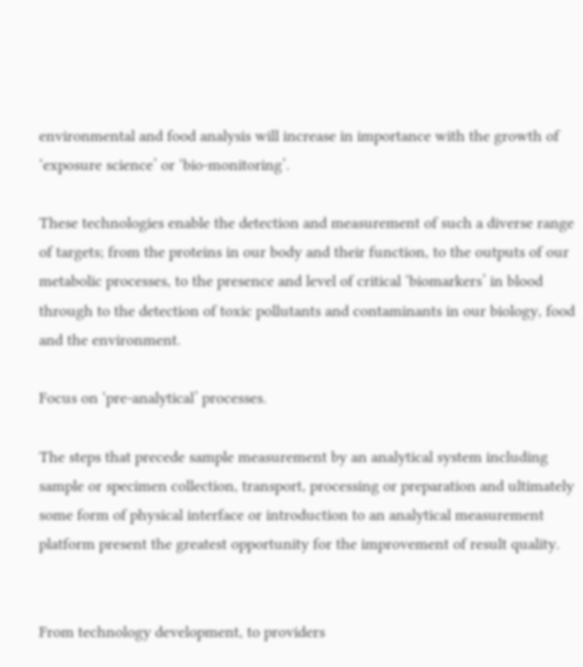environmental and food analysis will increase in importance with the growth of ‘exposure science’ or ‘bio-monitoring’.

These technologies enable the detection and measurement of such a diverse range of targets; from the proteins in our body and their function, to the outputs of our metabolic processes, to the presence and level of critical ‘biomarkers’ in blood through to the detection of toxic pollutants and contaminants in our biology, food and the environment.

Focus on ‘pre-analytical’ processes.

The steps that precede sample measurement by an analytical system including sample or specimen collection, transport, processing or preparation and ultimately some form of physical interface or introduction to an analytical measurement platform present the greatest opportunity for the improvement of result quality.


From technology development, to providers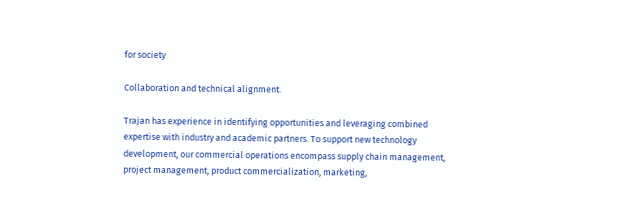for society

Collaboration and technical alignment.

Trajan has experience in identifying opportunities and leveraging combined expertise with industry and academic partners. To support new technology development, our commercial operations encompass supply chain management, project management, product commercialization, marketing,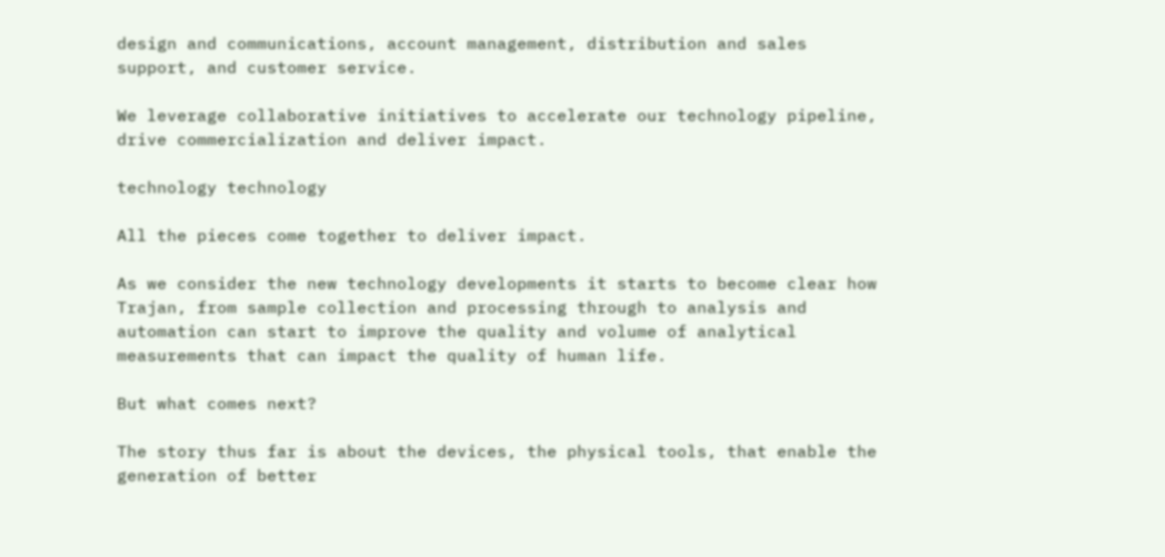design and communications, account management, distribution and sales support, and customer service.

We leverage collaborative initiatives to accelerate our technology pipeline, drive commercialization and deliver impact.

technology technology

All the pieces come together to deliver impact.

As we consider the new technology developments it starts to become clear how Trajan, from sample collection and processing through to analysis and automation can start to improve the quality and volume of analytical measurements that can impact the quality of human life.

But what comes next?

The story thus far is about the devices, the physical tools, that enable the generation of better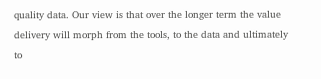quality data. Our view is that over the longer term the value delivery will morph from the tools, to the data and ultimately to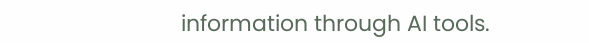information through AI tools.